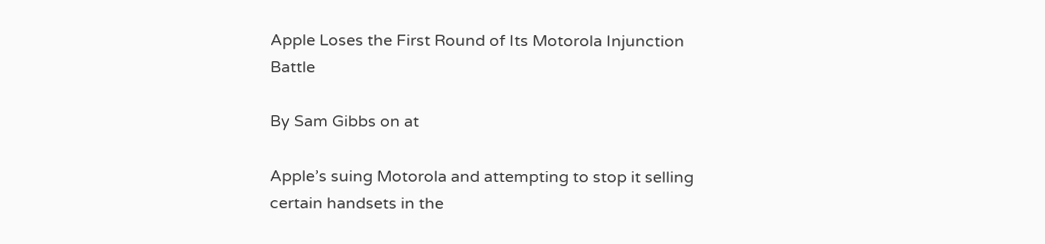Apple Loses the First Round of Its Motorola Injunction Battle

By Sam Gibbs on at

Apple’s suing Motorola and attempting to stop it selling certain handsets in the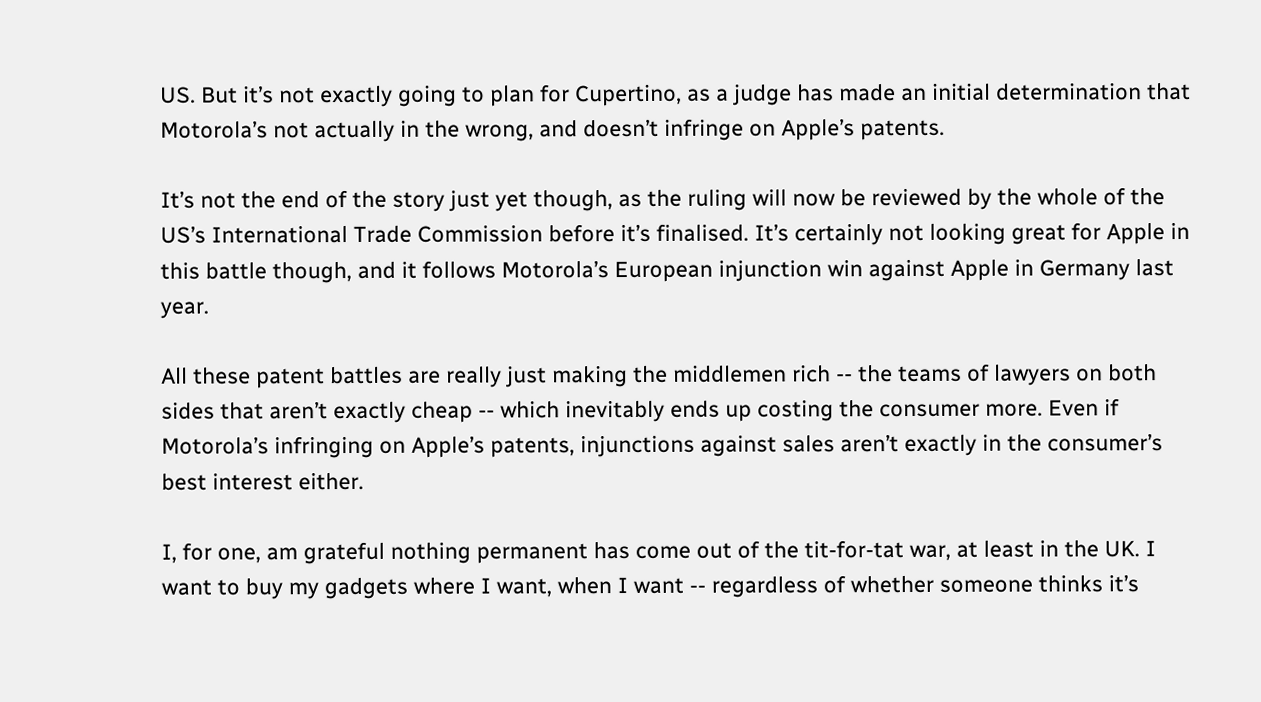US. But it’s not exactly going to plan for Cupertino, as a judge has made an initial determination that Motorola’s not actually in the wrong, and doesn’t infringe on Apple’s patents.

It’s not the end of the story just yet though, as the ruling will now be reviewed by the whole of the US’s International Trade Commission before it’s finalised. It’s certainly not looking great for Apple in this battle though, and it follows Motorola’s European injunction win against Apple in Germany last year.

All these patent battles are really just making the middlemen rich -- the teams of lawyers on both sides that aren’t exactly cheap -- which inevitably ends up costing the consumer more. Even if Motorola’s infringing on Apple’s patents, injunctions against sales aren’t exactly in the consumer’s best interest either.

I, for one, am grateful nothing permanent has come out of the tit-for-tat war, at least in the UK. I want to buy my gadgets where I want, when I want -- regardless of whether someone thinks it’s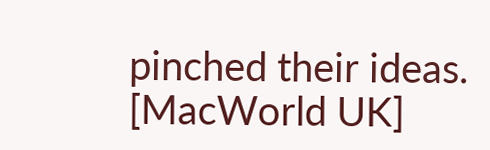pinched their ideas. [MacWorld UK]